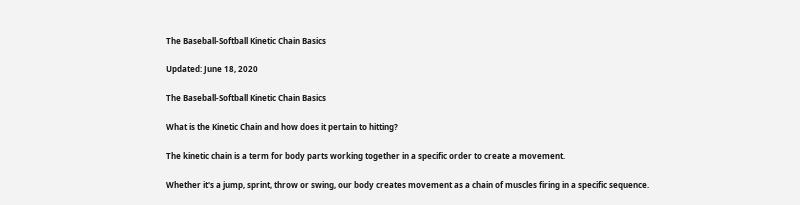The Baseball-Softball Kinetic Chain Basics

Updated: June 18, 2020

The Baseball-Softball Kinetic Chain Basics

What is the Kinetic Chain and how does it pertain to hitting?

The kinetic chain is a term for body parts working together in a specific order to create a movement.

Whether it's a jump, sprint, throw or swing, our body creates movement as a chain of muscles firing in a specific sequence.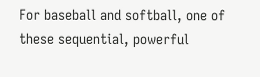For baseball and softball, one of these sequential, powerful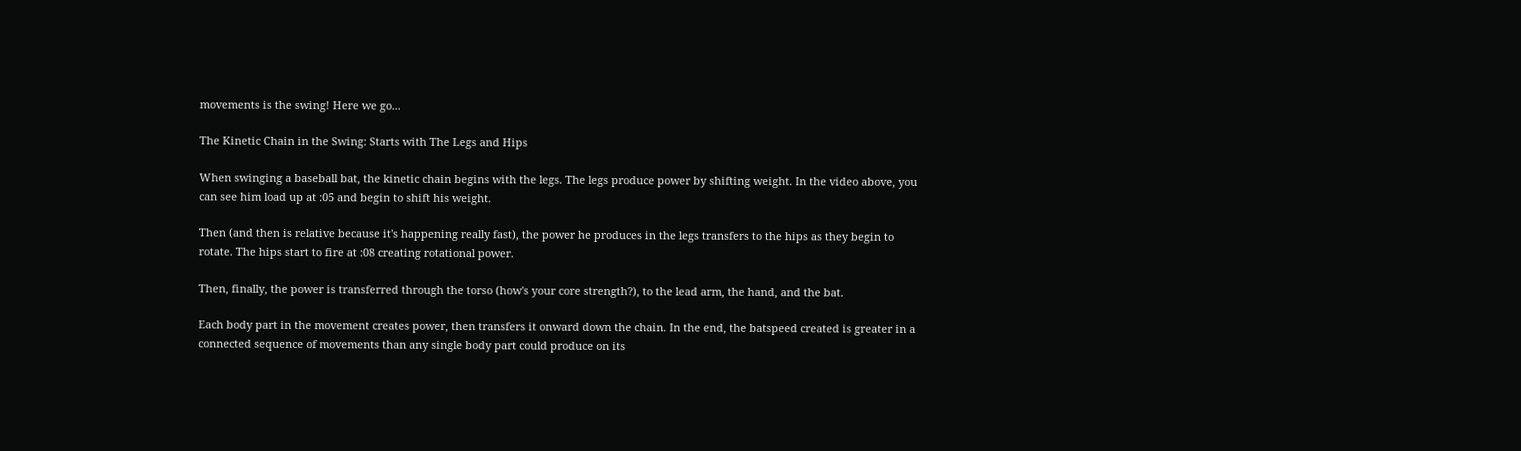movements is the swing! Here we go...

The Kinetic Chain in the Swing: Starts with The Legs and Hips

When swinging a baseball bat, the kinetic chain begins with the legs. The legs produce power by shifting weight. In the video above, you can see him load up at :05 and begin to shift his weight.

Then (and then is relative because it's happening really fast), the power he produces in the legs transfers to the hips as they begin to rotate. The hips start to fire at :08 creating rotational power.

Then, finally, the power is transferred through the torso (how's your core strength?), to the lead arm, the hand, and the bat.

Each body part in the movement creates power, then transfers it onward down the chain. In the end, the batspeed created is greater in a connected sequence of movements than any single body part could produce on its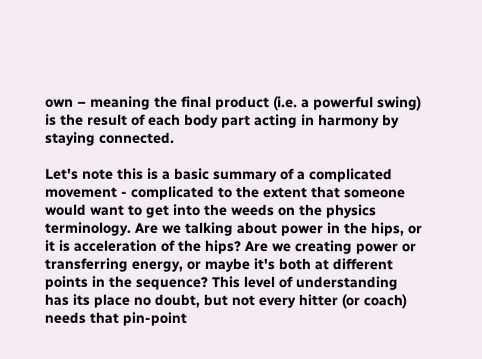own – meaning the final product (i.e. a powerful swing) is the result of each body part acting in harmony by staying connected.

Let's note this is a basic summary of a complicated movement - complicated to the extent that someone would want to get into the weeds on the physics terminology. Are we talking about power in the hips, or it is acceleration of the hips? Are we creating power or transferring energy, or maybe it's both at different points in the sequence? This level of understanding has its place no doubt, but not every hitter (or coach) needs that pin-point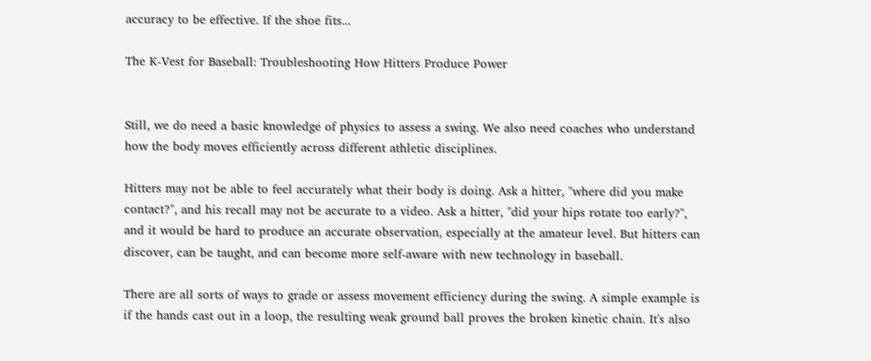accuracy to be effective. If the shoe fits...

The K-Vest for Baseball: Troubleshooting How Hitters Produce Power


Still, we do need a basic knowledge of physics to assess a swing. We also need coaches who understand how the body moves efficiently across different athletic disciplines.

Hitters may not be able to feel accurately what their body is doing. Ask a hitter, "where did you make contact?", and his recall may not be accurate to a video. Ask a hitter, "did your hips rotate too early?", and it would be hard to produce an accurate observation, especially at the amateur level. But hitters can discover, can be taught, and can become more self-aware with new technology in baseball.

There are all sorts of ways to grade or assess movement efficiency during the swing. A simple example is if the hands cast out in a loop, the resulting weak ground ball proves the broken kinetic chain. It's also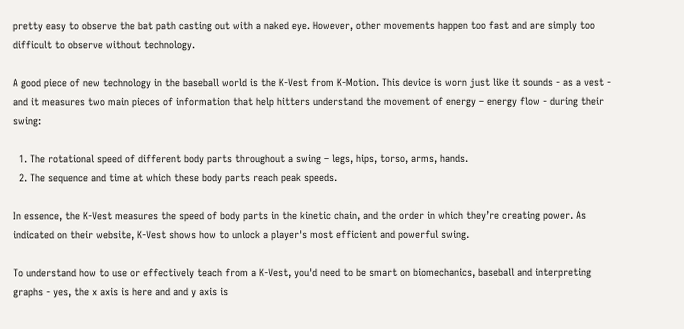pretty easy to observe the bat path casting out with a naked eye. However, other movements happen too fast and are simply too difficult to observe without technology.

A good piece of new technology in the baseball world is the K-Vest from K-Motion. This device is worn just like it sounds - as a vest - and it measures two main pieces of information that help hitters understand the movement of energy – energy flow - during their swing:

  1. The rotational speed of different body parts throughout a swing – legs, hips, torso, arms, hands.
  2. The sequence and time at which these body parts reach peak speeds.

In essence, the K-Vest measures the speed of body parts in the kinetic chain, and the order in which they’re creating power. As indicated on their website, K-Vest shows how to unlock a player's most efficient and powerful swing.

To understand how to use or effectively teach from a K-Vest, you'd need to be smart on biomechanics, baseball and interpreting graphs - yes, the x axis is here and and y axis is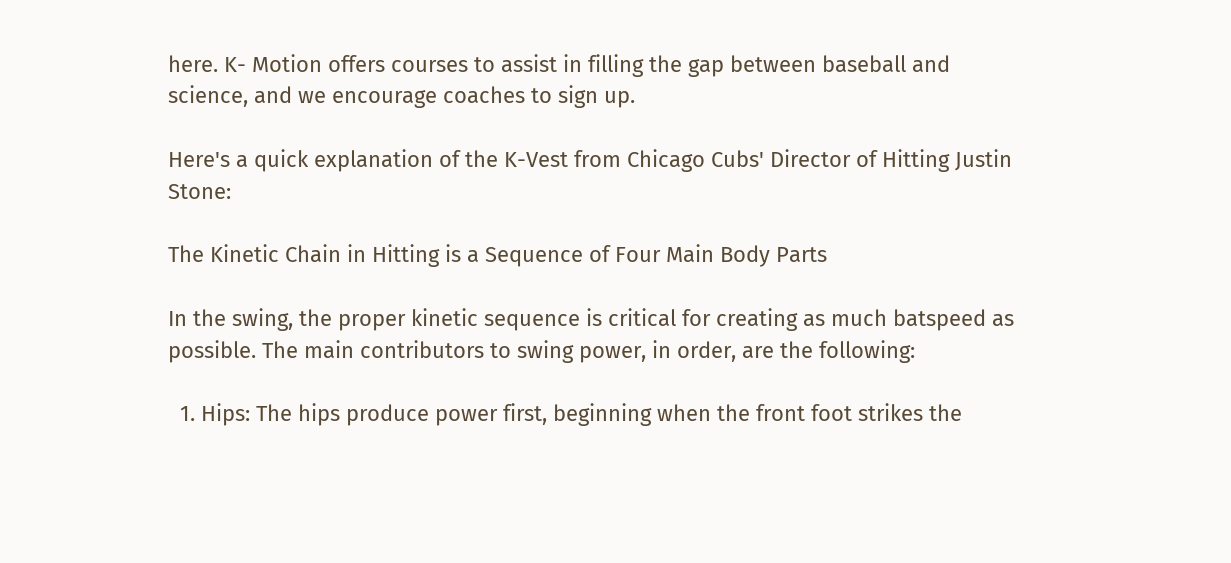here. K- Motion offers courses to assist in filling the gap between baseball and science, and we encourage coaches to sign up.

Here's a quick explanation of the K-Vest from Chicago Cubs' Director of Hitting Justin Stone:

The Kinetic Chain in Hitting is a Sequence of Four Main Body Parts

In the swing, the proper kinetic sequence is critical for creating as much batspeed as possible. The main contributors to swing power, in order, are the following:

  1. Hips: The hips produce power first, beginning when the front foot strikes the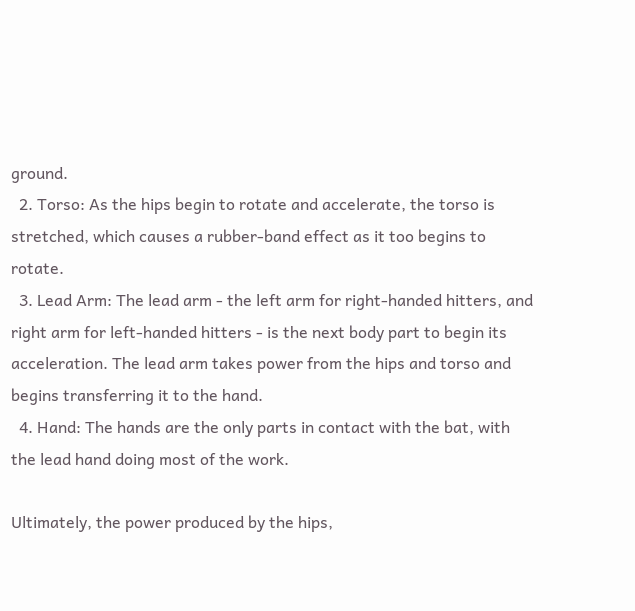ground.
  2. Torso: As the hips begin to rotate and accelerate, the torso is stretched, which causes a rubber-band effect as it too begins to rotate.
  3. Lead Arm: The lead arm - the left arm for right-handed hitters, and right arm for left-handed hitters - is the next body part to begin its acceleration. The lead arm takes power from the hips and torso and begins transferring it to the hand.
  4. Hand: The hands are the only parts in contact with the bat, with the lead hand doing most of the work.

Ultimately, the power produced by the hips,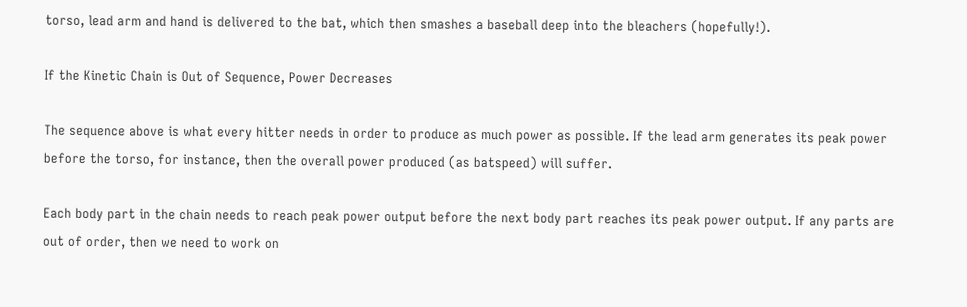torso, lead arm and hand is delivered to the bat, which then smashes a baseball deep into the bleachers (hopefully!).

If the Kinetic Chain is Out of Sequence, Power Decreases

The sequence above is what every hitter needs in order to produce as much power as possible. If the lead arm generates its peak power before the torso, for instance, then the overall power produced (as batspeed) will suffer.

Each body part in the chain needs to reach peak power output before the next body part reaches its peak power output. If any parts are out of order, then we need to work on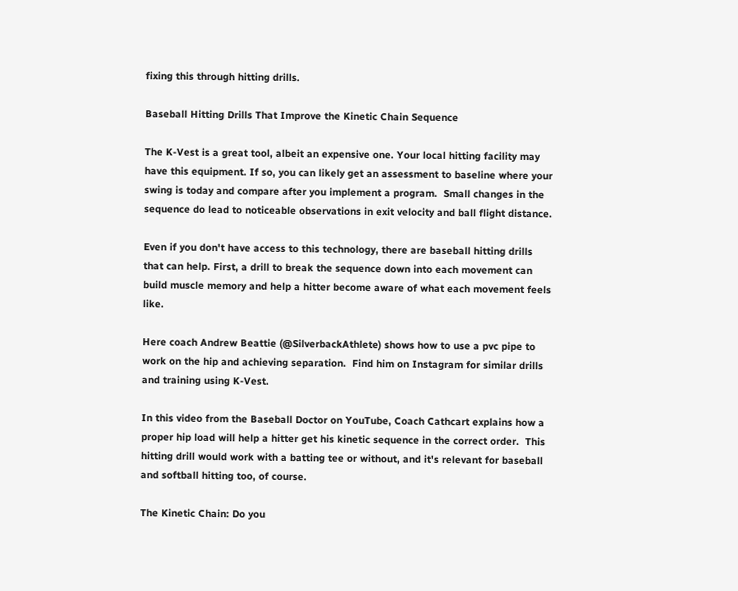fixing this through hitting drills.

Baseball Hitting Drills That Improve the Kinetic Chain Sequence

The K-Vest is a great tool, albeit an expensive one. Your local hitting facility may have this equipment. If so, you can likely get an assessment to baseline where your swing is today and compare after you implement a program.  Small changes in the sequence do lead to noticeable observations in exit velocity and ball flight distance.

Even if you don't have access to this technology, there are baseball hitting drills that can help. First, a drill to break the sequence down into each movement can build muscle memory and help a hitter become aware of what each movement feels like.

Here coach Andrew Beattie (@SilverbackAthlete) shows how to use a pvc pipe to work on the hip and achieving separation.  Find him on Instagram for similar drills and training using K-Vest.

In this video from the Baseball Doctor on YouTube, Coach Cathcart explains how a proper hip load will help a hitter get his kinetic sequence in the correct order.  This hitting drill would work with a batting tee or without, and it's relevant for baseball and softball hitting too, of course.

The Kinetic Chain: Do you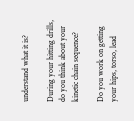understand what it is?

During your hitting drills, do you think about your kinetic chain sequence?

Do you work on getting your hips, torso, lead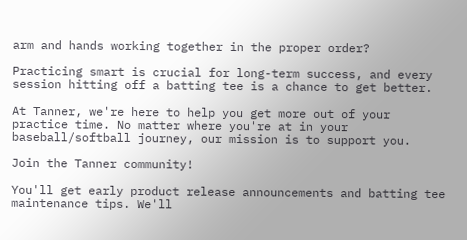arm and hands working together in the proper order?

Practicing smart is crucial for long-term success, and every session hitting off a batting tee is a chance to get better.

At Tanner, we're here to help you get more out of your practice time. No matter where you're at in your baseball/softball journey, our mission is to support you.

Join the Tanner community!

You'll get early product release announcements and batting tee maintenance tips. We'll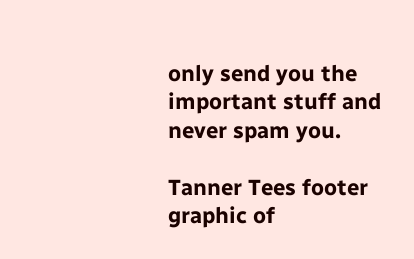only send you the important stuff and never spam you.

Tanner Tees footer graphic of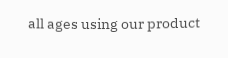all ages using our product